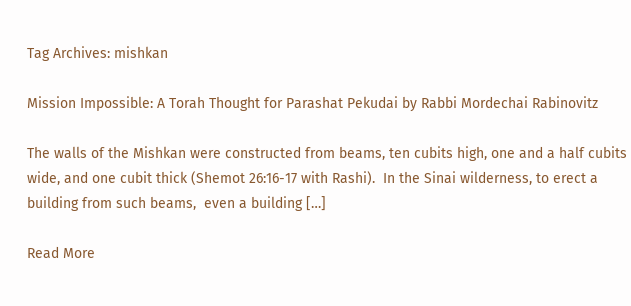Tag Archives: mishkan

Mission Impossible: A Torah Thought for Parashat Pekudai by Rabbi Mordechai Rabinovitz

The walls of the Mishkan were constructed from beams, ten cubits high, one and a half cubits wide, and one cubit thick (Shemot 26:16-17 with Rashi).  In the Sinai wilderness, to erect a building from such beams,  even a building […]

Read More